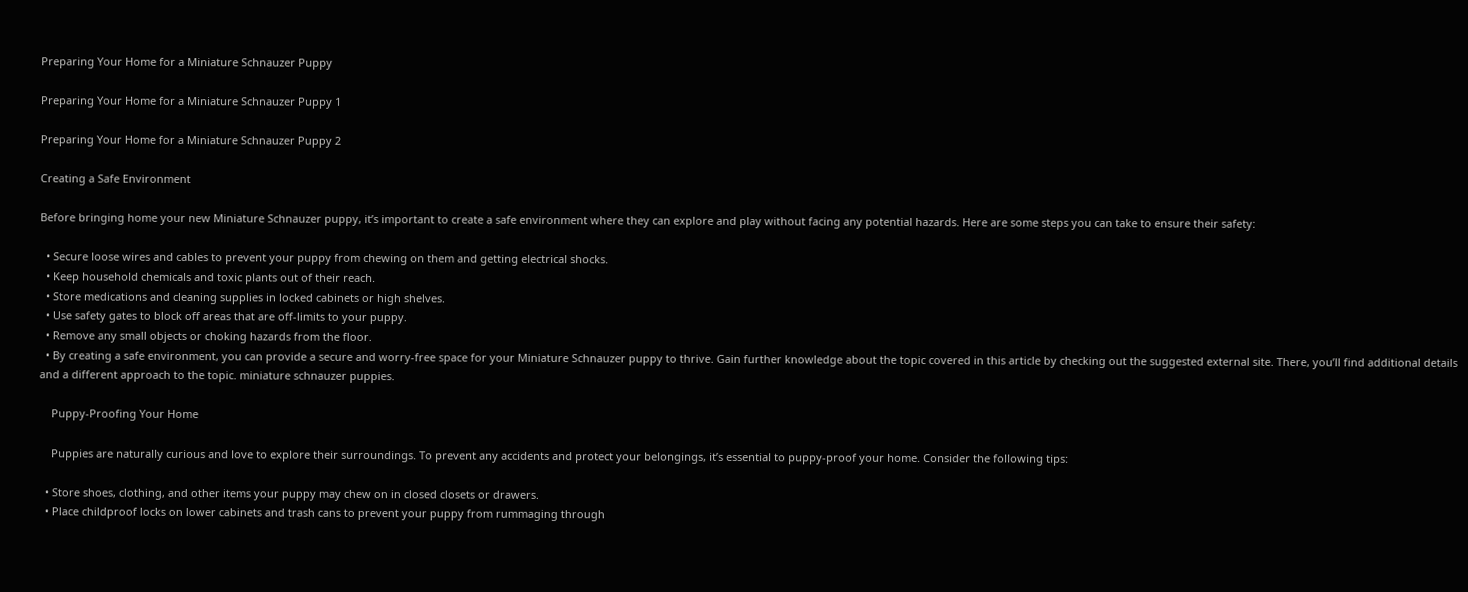Preparing Your Home for a Miniature Schnauzer Puppy

Preparing Your Home for a Miniature Schnauzer Puppy 1

Preparing Your Home for a Miniature Schnauzer Puppy 2

Creating a Safe Environment

Before bringing home your new Miniature Schnauzer puppy, it’s important to create a safe environment where they can explore and play without facing any potential hazards. Here are some steps you can take to ensure their safety:

  • Secure loose wires and cables to prevent your puppy from chewing on them and getting electrical shocks.
  • Keep household chemicals and toxic plants out of their reach.
  • Store medications and cleaning supplies in locked cabinets or high shelves.
  • Use safety gates to block off areas that are off-limits to your puppy.
  • Remove any small objects or choking hazards from the floor.
  • By creating a safe environment, you can provide a secure and worry-free space for your Miniature Schnauzer puppy to thrive. Gain further knowledge about the topic covered in this article by checking out the suggested external site. There, you’ll find additional details and a different approach to the topic. miniature schnauzer puppies.

    Puppy-Proofing Your Home

    Puppies are naturally curious and love to explore their surroundings. To prevent any accidents and protect your belongings, it’s essential to puppy-proof your home. Consider the following tips:

  • Store shoes, clothing, and other items your puppy may chew on in closed closets or drawers.
  • Place childproof locks on lower cabinets and trash cans to prevent your puppy from rummaging through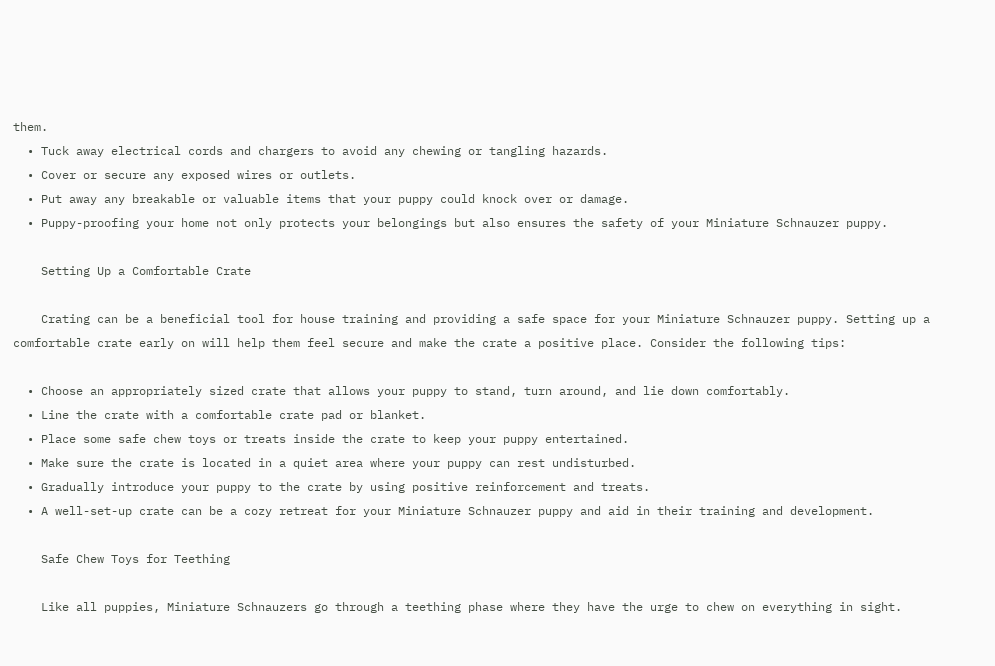them.
  • Tuck away electrical cords and chargers to avoid any chewing or tangling hazards.
  • Cover or secure any exposed wires or outlets.
  • Put away any breakable or valuable items that your puppy could knock over or damage.
  • Puppy-proofing your home not only protects your belongings but also ensures the safety of your Miniature Schnauzer puppy.

    Setting Up a Comfortable Crate

    Crating can be a beneficial tool for house training and providing a safe space for your Miniature Schnauzer puppy. Setting up a comfortable crate early on will help them feel secure and make the crate a positive place. Consider the following tips:

  • Choose an appropriately sized crate that allows your puppy to stand, turn around, and lie down comfortably.
  • Line the crate with a comfortable crate pad or blanket.
  • Place some safe chew toys or treats inside the crate to keep your puppy entertained.
  • Make sure the crate is located in a quiet area where your puppy can rest undisturbed.
  • Gradually introduce your puppy to the crate by using positive reinforcement and treats.
  • A well-set-up crate can be a cozy retreat for your Miniature Schnauzer puppy and aid in their training and development.

    Safe Chew Toys for Teething

    Like all puppies, Miniature Schnauzers go through a teething phase where they have the urge to chew on everything in sight.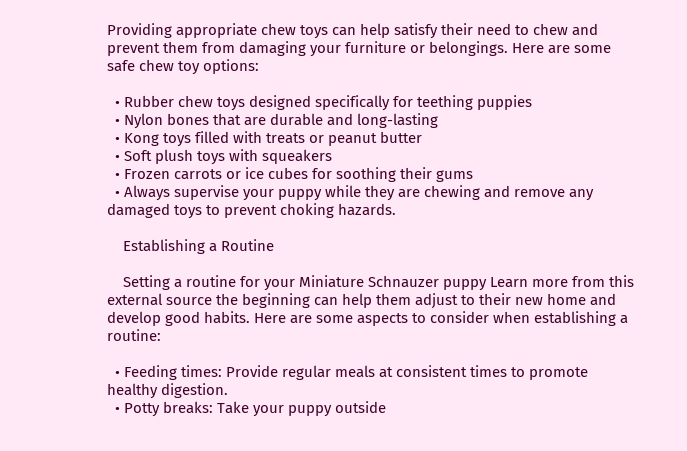Providing appropriate chew toys can help satisfy their need to chew and prevent them from damaging your furniture or belongings. Here are some safe chew toy options:

  • Rubber chew toys designed specifically for teething puppies
  • Nylon bones that are durable and long-lasting
  • Kong toys filled with treats or peanut butter
  • Soft plush toys with squeakers
  • Frozen carrots or ice cubes for soothing their gums
  • Always supervise your puppy while they are chewing and remove any damaged toys to prevent choking hazards.

    Establishing a Routine

    Setting a routine for your Miniature Schnauzer puppy Learn more from this external source the beginning can help them adjust to their new home and develop good habits. Here are some aspects to consider when establishing a routine:

  • Feeding times: Provide regular meals at consistent times to promote healthy digestion.
  • Potty breaks: Take your puppy outside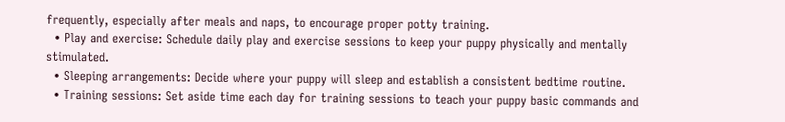frequently, especially after meals and naps, to encourage proper potty training.
  • Play and exercise: Schedule daily play and exercise sessions to keep your puppy physically and mentally stimulated.
  • Sleeping arrangements: Decide where your puppy will sleep and establish a consistent bedtime routine.
  • Training sessions: Set aside time each day for training sessions to teach your puppy basic commands and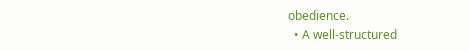obedience.
  • A well-structured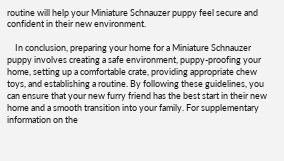routine will help your Miniature Schnauzer puppy feel secure and confident in their new environment.

    In conclusion, preparing your home for a Miniature Schnauzer puppy involves creating a safe environment, puppy-proofing your home, setting up a comfortable crate, providing appropriate chew toys, and establishing a routine. By following these guidelines, you can ensure that your new furry friend has the best start in their new home and a smooth transition into your family. For supplementary information on the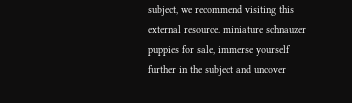subject, we recommend visiting this external resource. miniature schnauzer puppies for sale, immerse yourself further in the subject and uncover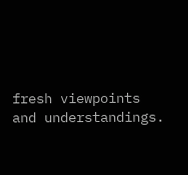fresh viewpoints and understandings.